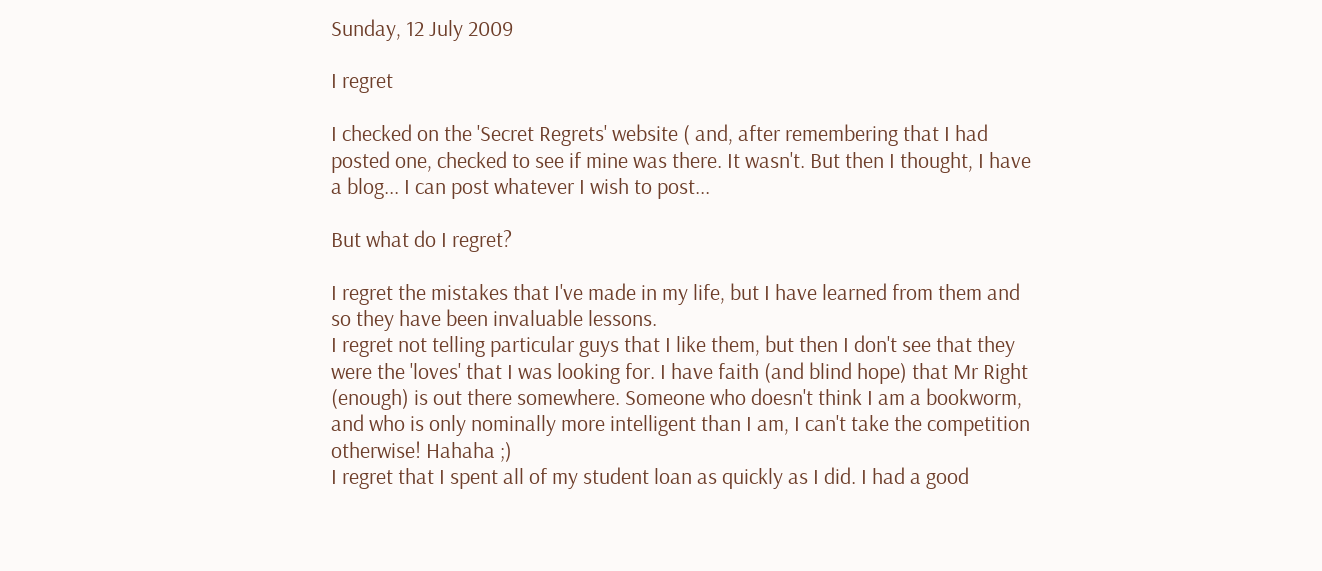Sunday, 12 July 2009

I regret

I checked on the 'Secret Regrets' website ( and, after remembering that I had posted one, checked to see if mine was there. It wasn't. But then I thought, I have a blog... I can post whatever I wish to post...

But what do I regret?

I regret the mistakes that I've made in my life, but I have learned from them and so they have been invaluable lessons.
I regret not telling particular guys that I like them, but then I don't see that they were the 'loves' that I was looking for. I have faith (and blind hope) that Mr Right (enough) is out there somewhere. Someone who doesn't think I am a bookworm, and who is only nominally more intelligent than I am, I can't take the competition otherwise! Hahaha ;)
I regret that I spent all of my student loan as quickly as I did. I had a good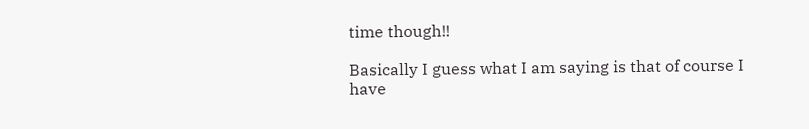time though!!

Basically I guess what I am saying is that of course I have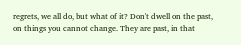regrets, we all do, but what of it? Don't dwell on the past, on things you cannot change. They are past, in that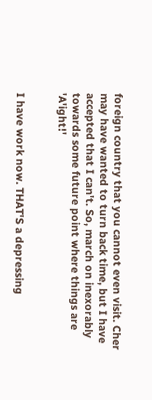foreign country that you cannot even visit. Cher may have wanted to turn back time, but I have accepted that I can't. So, march on inexorably towards some future point where things are 'A'ight!'


I have work now. THAT'S a depressing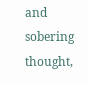and sobering thought,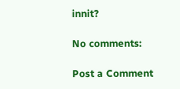innit?

No comments:

Post a Comment